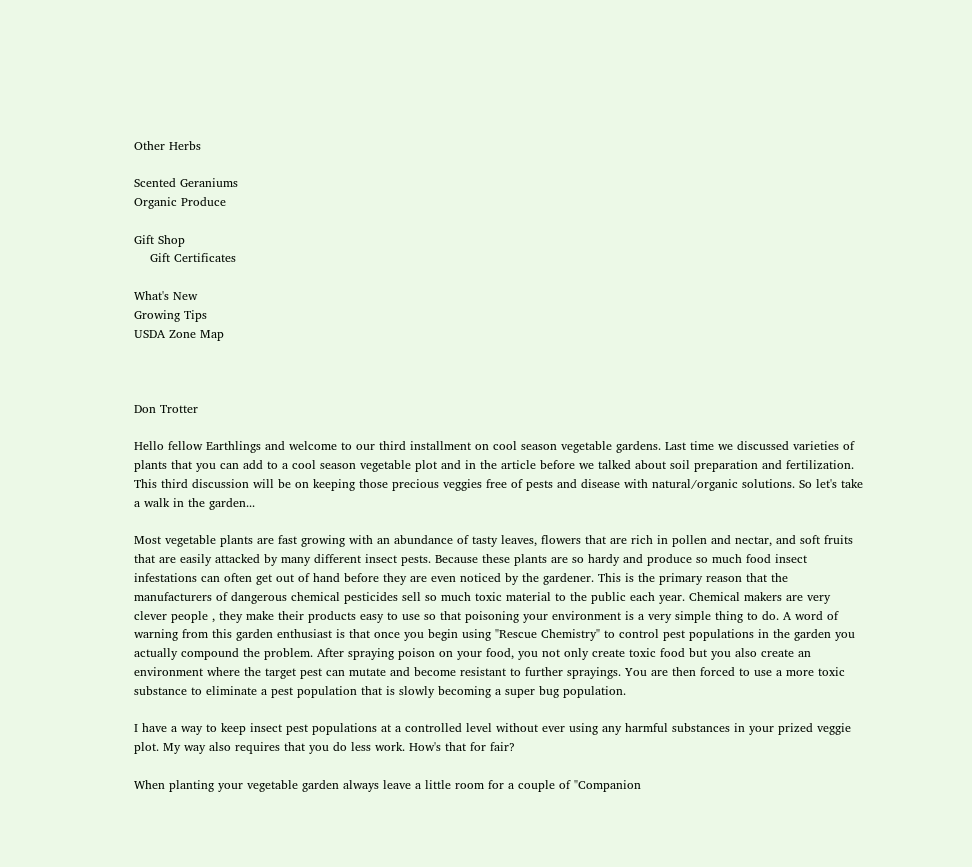Other Herbs

Scented Geraniums
Organic Produce

Gift Shop
    Gift Certificates

What's New
Growing Tips
USDA Zone Map



Don Trotter

Hello fellow Earthlings and welcome to our third installment on cool season vegetable gardens. Last time we discussed varieties of plants that you can add to a cool season vegetable plot and in the article before we talked about soil preparation and fertilization. This third discussion will be on keeping those precious veggies free of pests and disease with natural/organic solutions. So let's take a walk in the garden...

Most vegetable plants are fast growing with an abundance of tasty leaves, flowers that are rich in pollen and nectar, and soft fruits that are easily attacked by many different insect pests. Because these plants are so hardy and produce so much food insect infestations can often get out of hand before they are even noticed by the gardener. This is the primary reason that the manufacturers of dangerous chemical pesticides sell so much toxic material to the public each year. Chemical makers are very clever people , they make their products easy to use so that poisoning your environment is a very simple thing to do. A word of warning from this garden enthusiast is that once you begin using "Rescue Chemistry" to control pest populations in the garden you actually compound the problem. After spraying poison on your food, you not only create toxic food but you also create an environment where the target pest can mutate and become resistant to further sprayings. You are then forced to use a more toxic substance to eliminate a pest population that is slowly becoming a super bug population.

I have a way to keep insect pest populations at a controlled level without ever using any harmful substances in your prized veggie plot. My way also requires that you do less work. How's that for fair?

When planting your vegetable garden always leave a little room for a couple of "Companion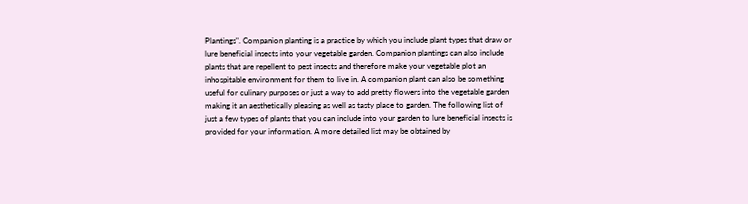Plantings". Companion planting is a practice by which you include plant types that draw or lure beneficial insects into your vegetable garden. Companion plantings can also include plants that are repellent to pest insects and therefore make your vegetable plot an inhospitable environment for them to live in. A companion plant can also be something useful for culinary purposes or just a way to add pretty flowers into the vegetable garden making it an aesthetically pleasing as well as tasty place to garden. The following list of just a few types of plants that you can include into your garden to lure beneficial insects is provided for your information. A more detailed list may be obtained by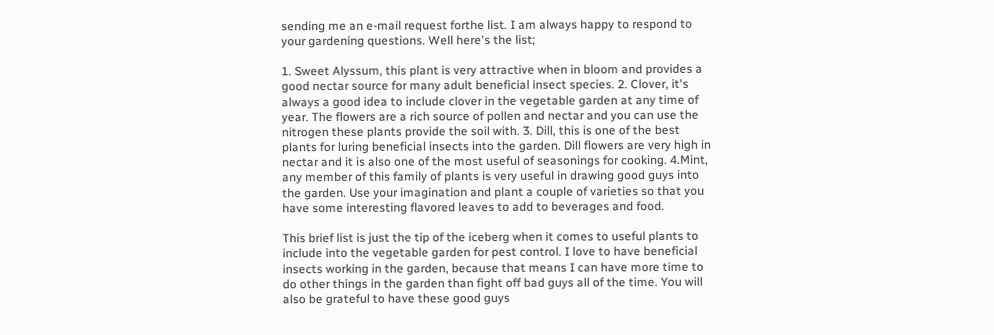sending me an e-mail request forthe list. I am always happy to respond to your gardening questions. Well here's the list;

1. Sweet Alyssum, this plant is very attractive when in bloom and provides a good nectar source for many adult beneficial insect species. 2. Clover, it's always a good idea to include clover in the vegetable garden at any time of year. The flowers are a rich source of pollen and nectar and you can use the nitrogen these plants provide the soil with. 3. Dill, this is one of the best plants for luring beneficial insects into the garden. Dill flowers are very high in nectar and it is also one of the most useful of seasonings for cooking. 4.Mint, any member of this family of plants is very useful in drawing good guys into the garden. Use your imagination and plant a couple of varieties so that you have some interesting flavored leaves to add to beverages and food.

This brief list is just the tip of the iceberg when it comes to useful plants to include into the vegetable garden for pest control. I love to have beneficial insects working in the garden, because that means I can have more time to do other things in the garden than fight off bad guys all of the time. You will also be grateful to have these good guys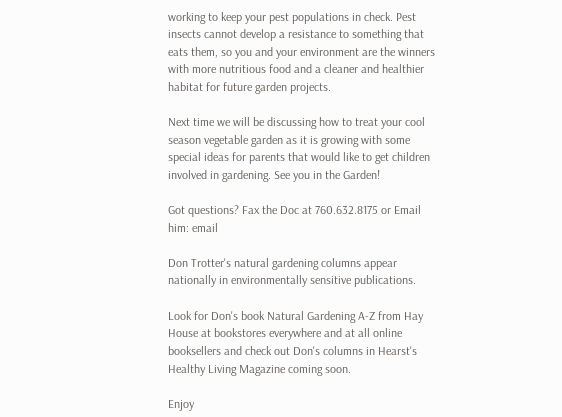working to keep your pest populations in check. Pest insects cannot develop a resistance to something that eats them, so you and your environment are the winners with more nutritious food and a cleaner and healthier habitat for future garden projects.

Next time we will be discussing how to treat your cool season vegetable garden as it is growing with some special ideas for parents that would like to get children involved in gardening. See you in the Garden!

Got questions? Fax the Doc at 760.632.8175 or Email him: email

Don Trotter's natural gardening columns appear nationally in environmentally sensitive publications.

Look for Don's book Natural Gardening A-Z from Hay House at bookstores everywhere and at all online booksellers and check out Don's columns in Hearst's Healthy Living Magazine coming soon.

Enjoy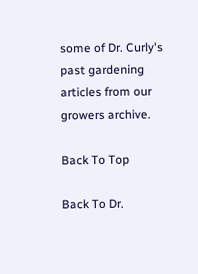some of Dr. Curly's past gardening articles from our growers archive.

Back To Top

Back To Dr.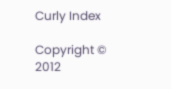Curly Index

Copyright © 2012